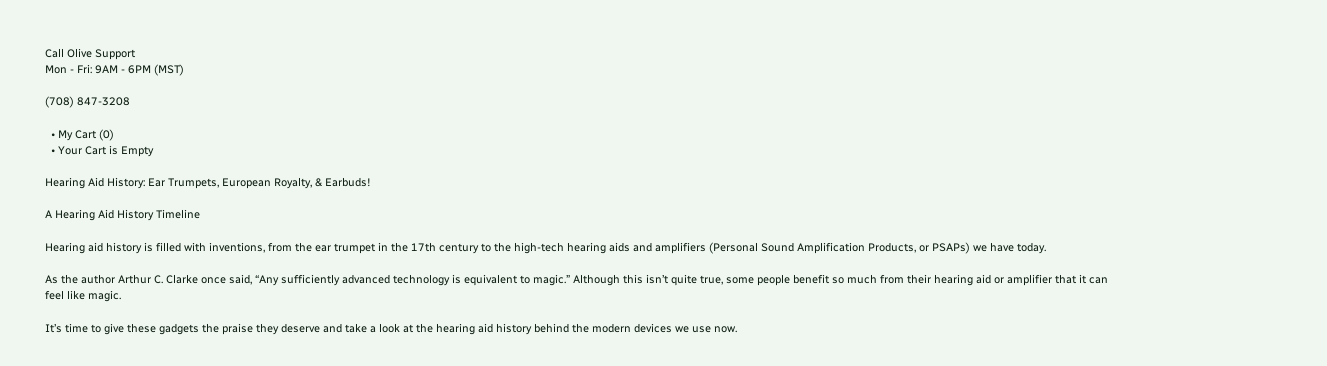Call Olive Support
Mon - Fri: 9AM - 6PM (MST)

(708) 847-3208

  • My Cart (0)
  • Your Cart is Empty

Hearing Aid History: Ear Trumpets, European Royalty, & Earbuds!

A Hearing Aid History Timeline

Hearing aid history is filled with inventions, from the ear trumpet in the 17th century to the high-tech hearing aids and amplifiers (Personal Sound Amplification Products, or PSAPs) we have today.

As the author Arthur C. Clarke once said, “Any sufficiently advanced technology is equivalent to magic.” Although this isn’t quite true, some people benefit so much from their hearing aid or amplifier that it can feel like magic.

It’s time to give these gadgets the praise they deserve and take a look at the hearing aid history behind the modern devices we use now.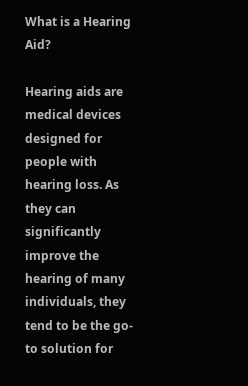What is a Hearing Aid?

Hearing aids are medical devices designed for people with hearing loss. As they can significantly improve the hearing of many individuals, they tend to be the go-to solution for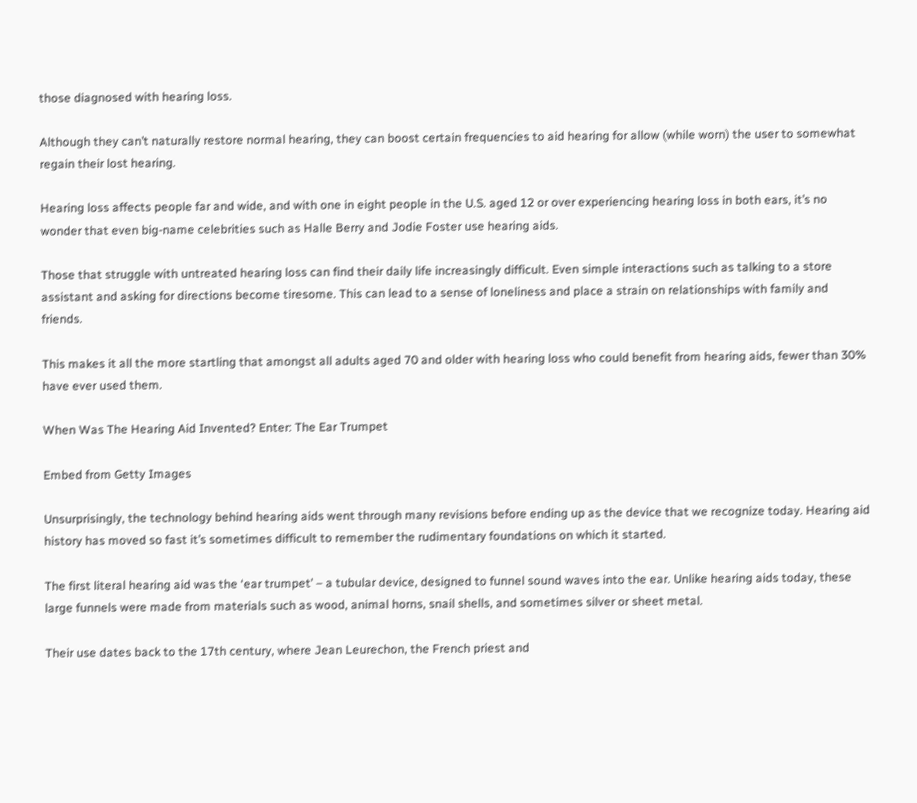those diagnosed with hearing loss.

Although they can’t naturally restore normal hearing, they can boost certain frequencies to aid hearing for allow (while worn) the user to somewhat regain their lost hearing.

Hearing loss affects people far and wide, and with one in eight people in the U.S. aged 12 or over experiencing hearing loss in both ears, it’s no wonder that even big-name celebrities such as Halle Berry and Jodie Foster use hearing aids.

Those that struggle with untreated hearing loss can find their daily life increasingly difficult. Even simple interactions such as talking to a store assistant and asking for directions become tiresome. This can lead to a sense of loneliness and place a strain on relationships with family and friends.

This makes it all the more startling that amongst all adults aged 70 and older with hearing loss who could benefit from hearing aids, fewer than 30% have ever used them.

When Was The Hearing Aid Invented? Enter: The Ear Trumpet

Embed from Getty Images

Unsurprisingly, the technology behind hearing aids went through many revisions before ending up as the device that we recognize today. Hearing aid history has moved so fast it’s sometimes difficult to remember the rudimentary foundations on which it started.

The first literal hearing aid was the ‘ear trumpet’ – a tubular device, designed to funnel sound waves into the ear. Unlike hearing aids today, these large funnels were made from materials such as wood, animal horns, snail shells, and sometimes silver or sheet metal.

Their use dates back to the 17th century, where Jean Leurechon, the French priest and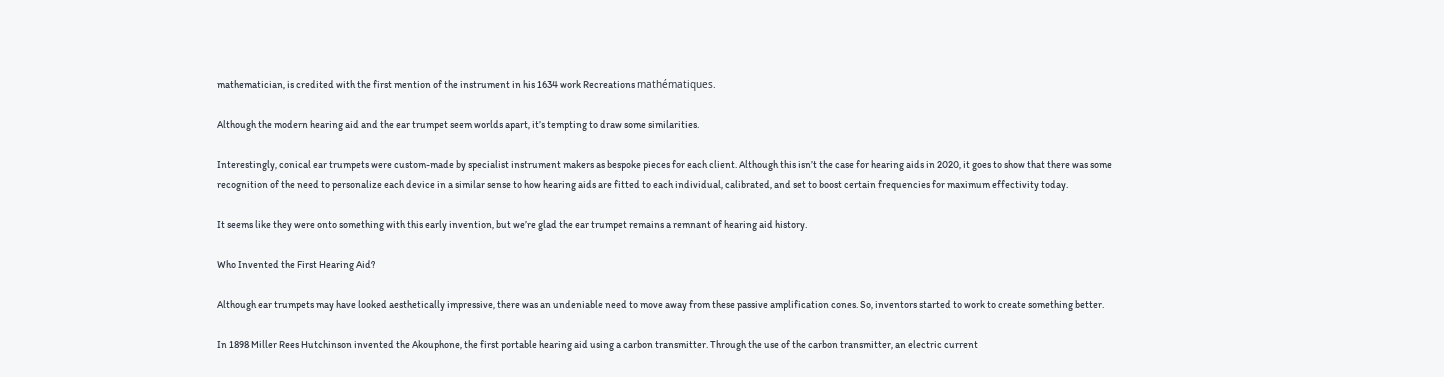mathematician, is credited with the first mention of the instrument in his 1634 work Recreations mathématiques.

Although the modern hearing aid and the ear trumpet seem worlds apart, it’s tempting to draw some similarities.

Interestingly, conical ear trumpets were custom-made by specialist instrument makers as bespoke pieces for each client. Although this isn’t the case for hearing aids in 2020, it goes to show that there was some recognition of the need to personalize each device in a similar sense to how hearing aids are fitted to each individual, calibrated, and set to boost certain frequencies for maximum effectivity today.

It seems like they were onto something with this early invention, but we’re glad the ear trumpet remains a remnant of hearing aid history.

Who Invented the First Hearing Aid?

Although ear trumpets may have looked aesthetically impressive, there was an undeniable need to move away from these passive amplification cones. So, inventors started to work to create something better.

In 1898 Miller Rees Hutchinson invented the Akouphone, the first portable hearing aid using a carbon transmitter. Through the use of the carbon transmitter, an electric current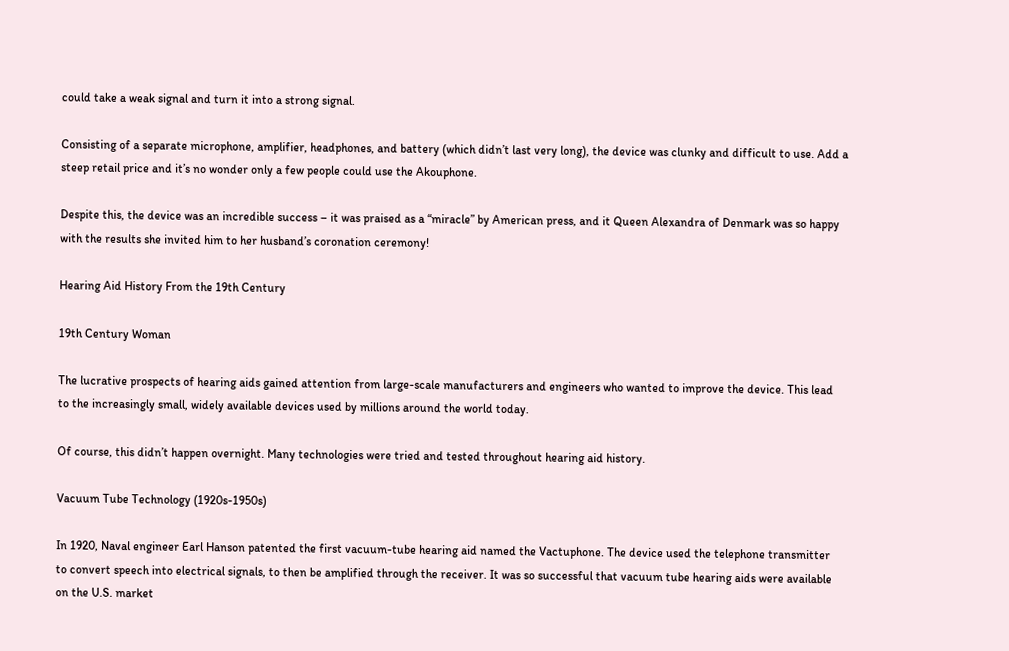could take a weak signal and turn it into a strong signal.

Consisting of a separate microphone, amplifier, headphones, and battery (which didn’t last very long), the device was clunky and difficult to use. Add a steep retail price and it’s no wonder only a few people could use the Akouphone.

Despite this, the device was an incredible success – it was praised as a “miracle” by American press, and it Queen Alexandra of Denmark was so happy with the results she invited him to her husband’s coronation ceremony!

Hearing Aid History From the 19th Century

19th Century Woman

The lucrative prospects of hearing aids gained attention from large-scale manufacturers and engineers who wanted to improve the device. This lead to the increasingly small, widely available devices used by millions around the world today.

Of course, this didn’t happen overnight. Many technologies were tried and tested throughout hearing aid history.

Vacuum Tube Technology (1920s-1950s)

In 1920, Naval engineer Earl Hanson patented the first vacuum-tube hearing aid named the Vactuphone. The device used the telephone transmitter to convert speech into electrical signals, to then be amplified through the receiver. It was so successful that vacuum tube hearing aids were available on the U.S. market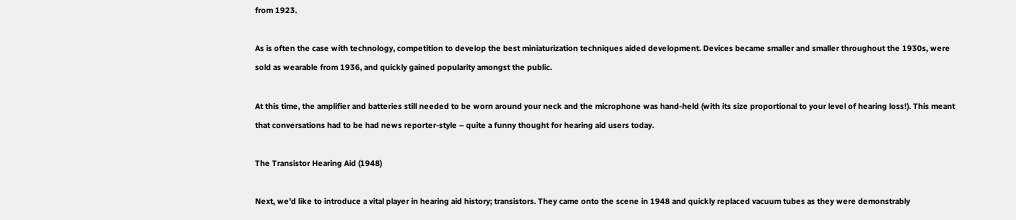from 1923.

As is often the case with technology, competition to develop the best miniaturization techniques aided development. Devices became smaller and smaller throughout the 1930s, were sold as wearable from 1936, and quickly gained popularity amongst the public.

At this time, the amplifier and batteries still needed to be worn around your neck and the microphone was hand-held (with its size proportional to your level of hearing loss!). This meant that conversations had to be had news reporter-style – quite a funny thought for hearing aid users today.

The Transistor Hearing Aid (1948)

Next, we’d like to introduce a vital player in hearing aid history; transistors. They came onto the scene in 1948 and quickly replaced vacuum tubes as they were demonstrably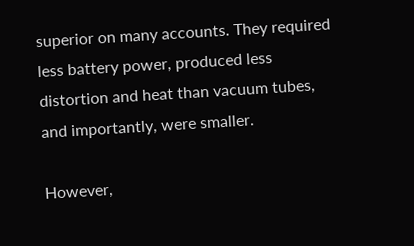superior on many accounts. They required less battery power, produced less distortion and heat than vacuum tubes, and importantly, were smaller.

However,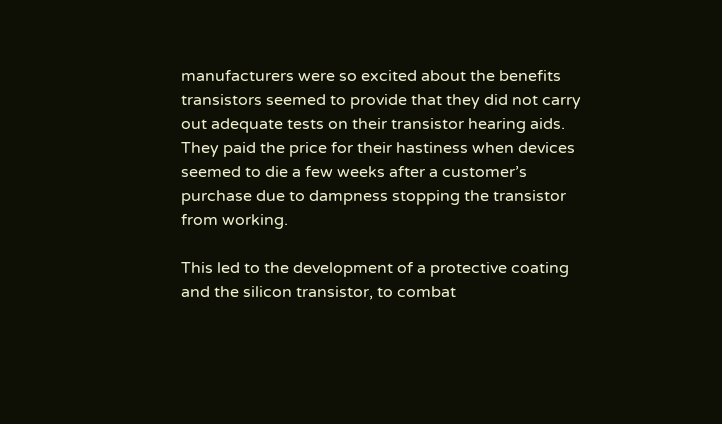manufacturers were so excited about the benefits transistors seemed to provide that they did not carry out adequate tests on their transistor hearing aids. They paid the price for their hastiness when devices seemed to die a few weeks after a customer’s purchase due to dampness stopping the transistor from working.

This led to the development of a protective coating and the silicon transistor, to combat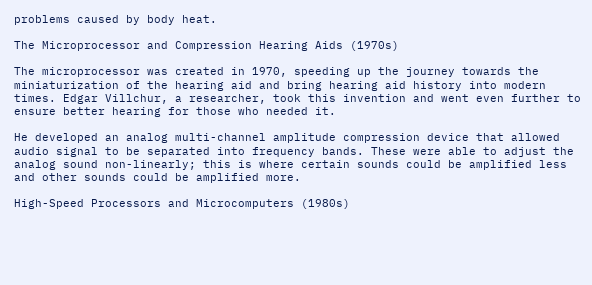problems caused by body heat.

The Microprocessor and Compression Hearing Aids (1970s)

The microprocessor was created in 1970, speeding up the journey towards the miniaturization of the hearing aid and bring hearing aid history into modern times. Edgar Villchur, a researcher, took this invention and went even further to ensure better hearing for those who needed it.

He developed an analog multi-channel amplitude compression device that allowed audio signal to be separated into frequency bands. These were able to adjust the analog sound non-linearly; this is where certain sounds could be amplified less and other sounds could be amplified more.

High-Speed Processors and Microcomputers (1980s)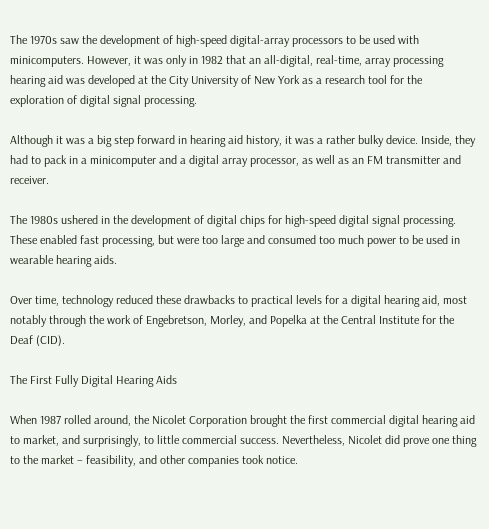The 1970s saw the development of high-speed digital-array processors to be used with minicomputers. However, it was only in 1982 that an all-digital, real-time, array processing hearing aid was developed at the City University of New York as a research tool for the exploration of digital signal processing.

Although it was a big step forward in hearing aid history, it was a rather bulky device. Inside, they had to pack in a minicomputer and a digital array processor, as well as an FM transmitter and receiver.

The 1980s ushered in the development of digital chips for high-speed digital signal processing. These enabled fast processing, but were too large and consumed too much power to be used in wearable hearing aids.

Over time, technology reduced these drawbacks to practical levels for a digital hearing aid, most notably through the work of Engebretson, Morley, and Popelka at the Central Institute for the Deaf (CID).

The First Fully Digital Hearing Aids

When 1987 rolled around, the Nicolet Corporation brought the first commercial digital hearing aid to market, and surprisingly, to little commercial success. Nevertheless, Nicolet did prove one thing to the market – feasibility, and other companies took notice.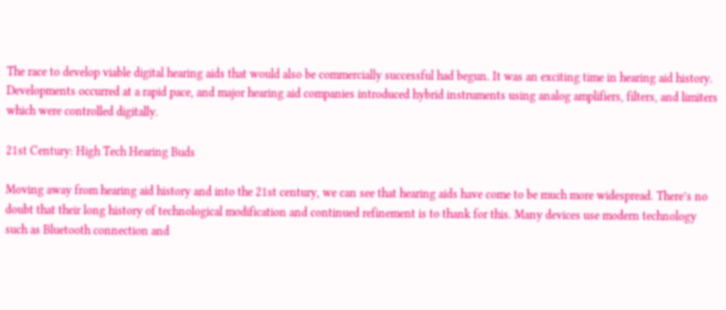The race to develop viable digital hearing aids that would also be commercially successful had begun. It was an exciting time in hearing aid history. Developments occurred at a rapid pace, and major hearing aid companies introduced hybrid instruments using analog amplifiers, filters, and limiters which were controlled digitally.

21st Century: High Tech Hearing Buds

Moving away from hearing aid history and into the 21st century, we can see that hearing aids have come to be much more widespread. There’s no doubt that their long history of technological modification and continued refinement is to thank for this. Many devices use modern technology such as Bluetooth connection and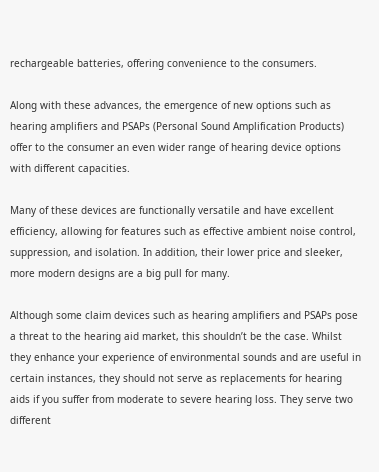rechargeable batteries, offering convenience to the consumers.

Along with these advances, the emergence of new options such as hearing amplifiers and PSAPs (Personal Sound Amplification Products) offer to the consumer an even wider range of hearing device options with different capacities.

Many of these devices are functionally versatile and have excellent efficiency, allowing for features such as effective ambient noise control, suppression, and isolation. In addition, their lower price and sleeker, more modern designs are a big pull for many.

Although some claim devices such as hearing amplifiers and PSAPs pose a threat to the hearing aid market, this shouldn’t be the case. Whilst they enhance your experience of environmental sounds and are useful in certain instances, they should not serve as replacements for hearing aids if you suffer from moderate to severe hearing loss. They serve two different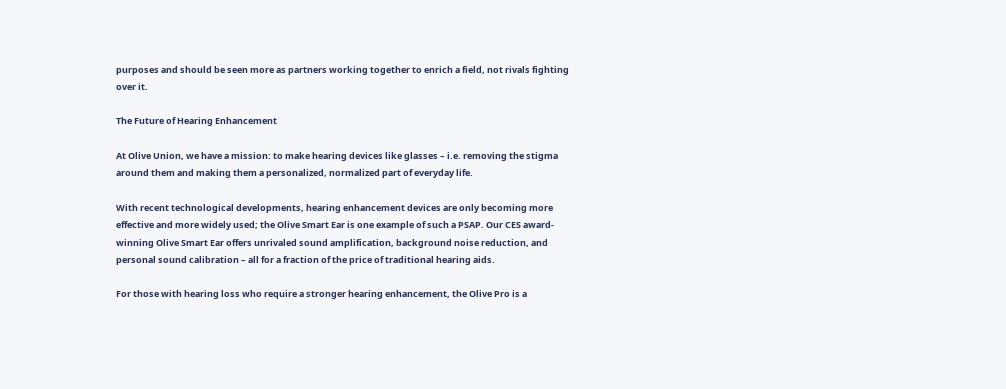purposes and should be seen more as partners working together to enrich a field, not rivals fighting over it.

The Future of Hearing Enhancement

At Olive Union, we have a mission: to make hearing devices like glasses – i.e. removing the stigma around them and making them a personalized, normalized part of everyday life.

With recent technological developments, hearing enhancement devices are only becoming more effective and more widely used; the Olive Smart Ear is one example of such a PSAP. Our CES award-winning Olive Smart Ear offers unrivaled sound amplification, background noise reduction, and personal sound calibration – all for a fraction of the price of traditional hearing aids.

For those with hearing loss who require a stronger hearing enhancement, the Olive Pro is a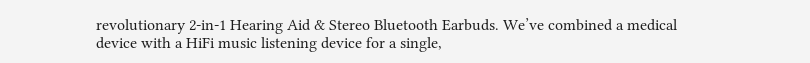revolutionary 2-in-1 Hearing Aid & Stereo Bluetooth Earbuds. We’ve combined a medical device with a HiFi music listening device for a single,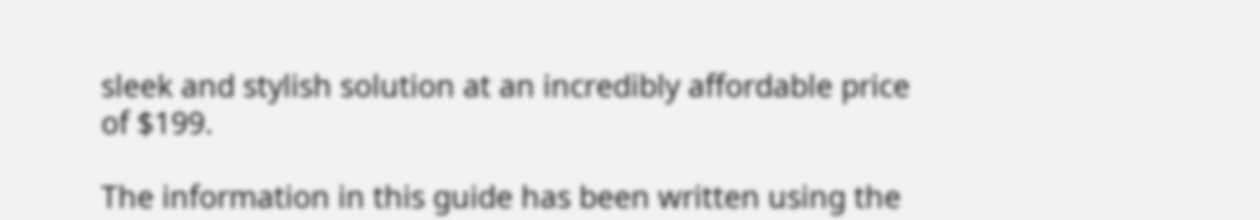sleek and stylish solution at an incredibly affordable price of $199.

The information in this guide has been written using the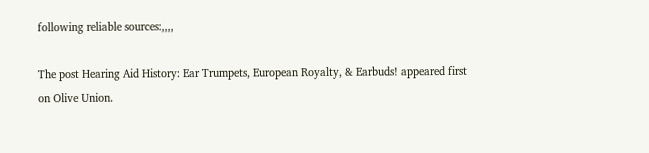following reliable sources:,,,,

The post Hearing Aid History: Ear Trumpets, European Royalty, & Earbuds! appeared first on Olive Union.